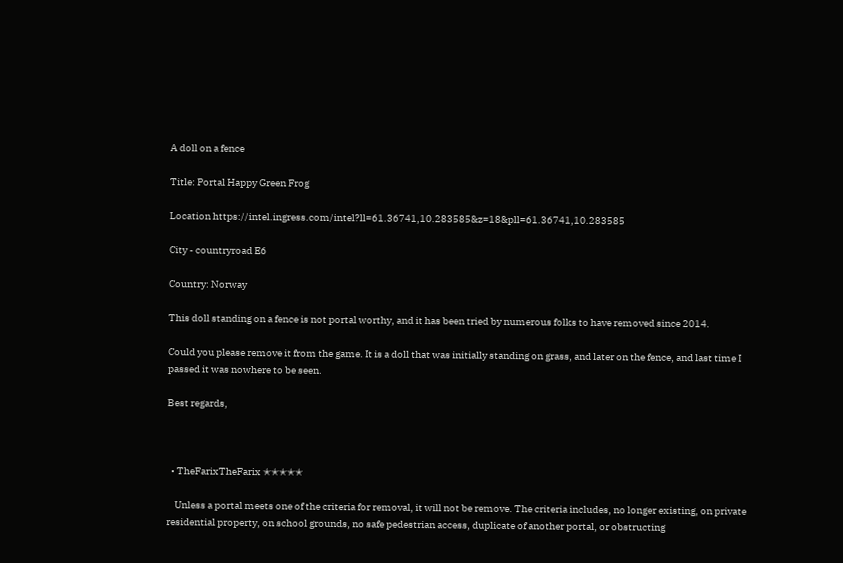A doll on a fence

Title: Portal Happy Green Frog

Location https://intel.ingress.com/intel?ll=61.36741,10.283585&z=18&pll=61.36741,10.283585

City - countryroad E6

Country: Norway

This doll standing on a fence is not portal worthy, and it has been tried by numerous folks to have removed since 2014.

Could you please remove it from the game. It is a doll that was initially standing on grass, and later on the fence, and last time I passed it was nowhere to be seen.

Best regards,



  • TheFarixTheFarix ✭✭✭✭✭

    Unless a portal meets one of the criteria for removal, it will not be remove. The criteria includes, no longer existing, on private residential property, on school grounds, no safe pedestrian access, duplicate of another portal, or obstructing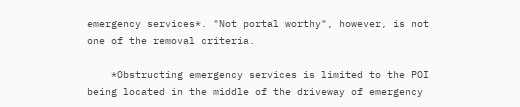emergency services*. "Not portal worthy", however, is not one of the removal criteria.

    *Obstructing emergency services is limited to the POI being located in the middle of the driveway of emergency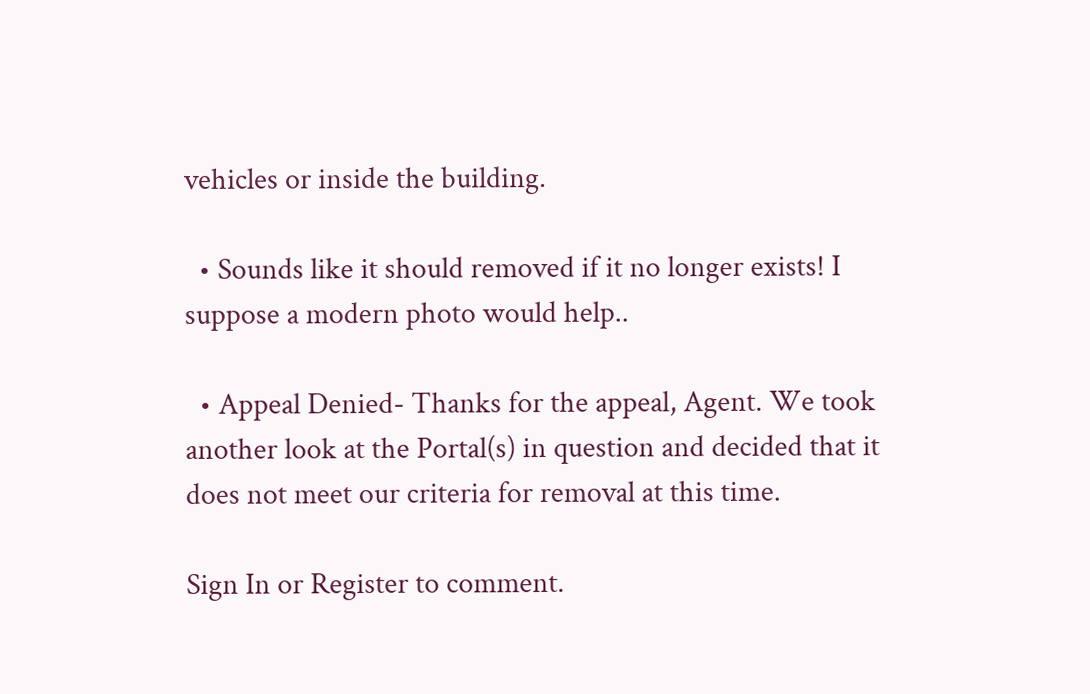vehicles or inside the building.

  • Sounds like it should removed if it no longer exists! I suppose a modern photo would help..

  • Appeal Denied- Thanks for the appeal, Agent. We took another look at the Portal(s) in question and decided that it does not meet our criteria for removal at this time.

Sign In or Register to comment.